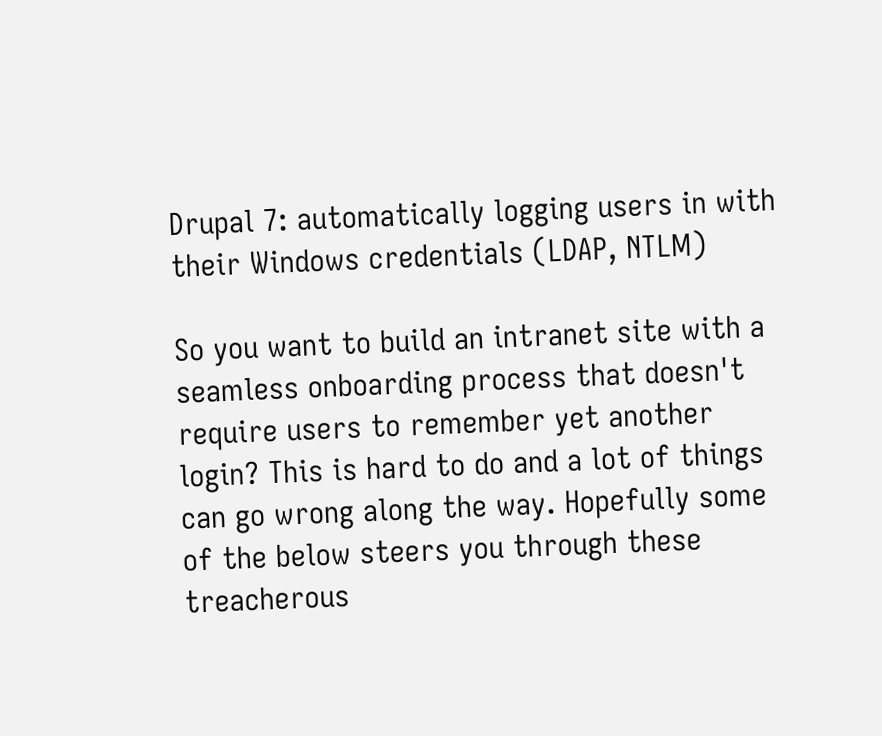Drupal 7: automatically logging users in with their Windows credentials (LDAP, NTLM)

So you want to build an intranet site with a seamless onboarding process that doesn't require users to remember yet another login? This is hard to do and a lot of things can go wrong along the way. Hopefully some of the below steers you through these treacherous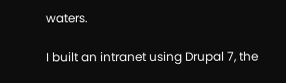waters.

I built an intranet using Drupal 7, the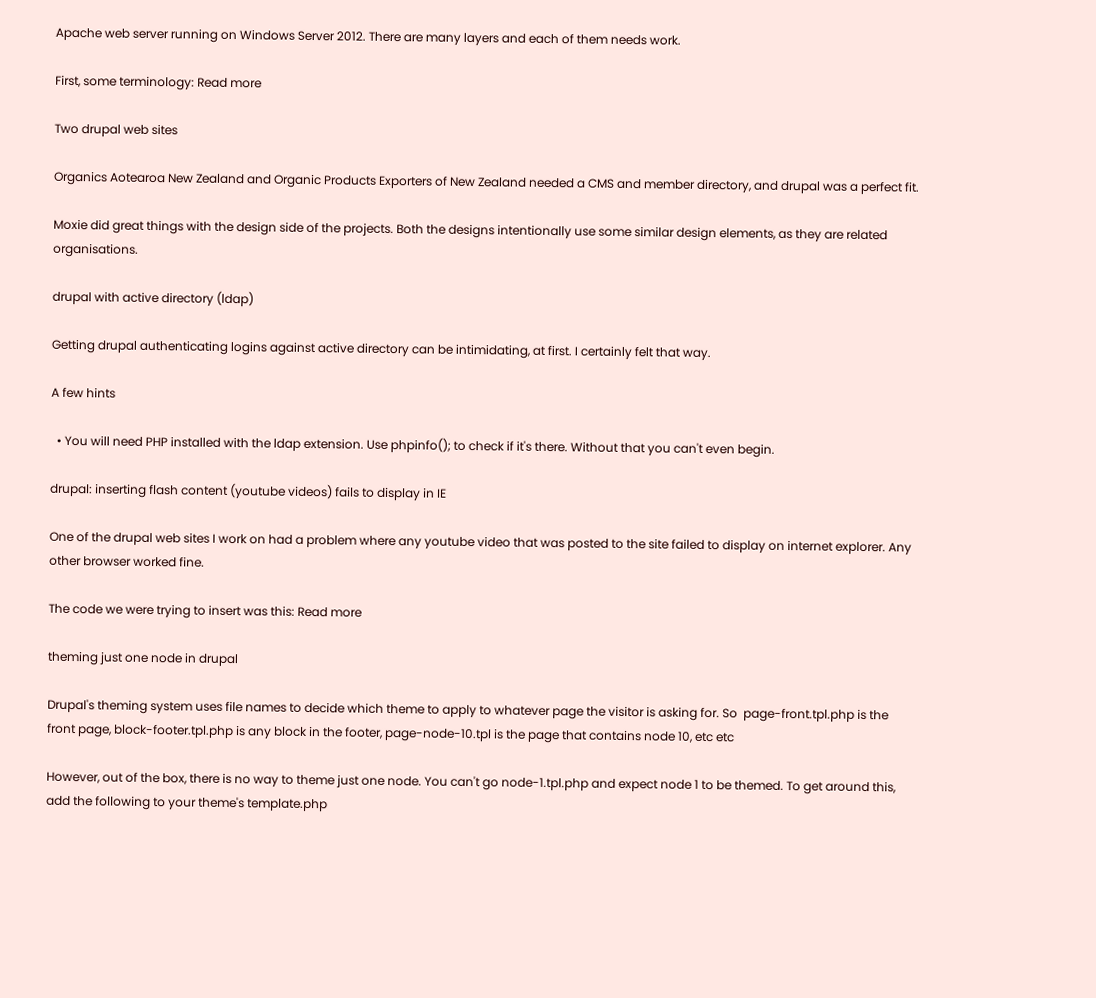Apache web server running on Windows Server 2012. There are many layers and each of them needs work.

First, some terminology: Read more

Two drupal web sites

Organics Aotearoa New Zealand and Organic Products Exporters of New Zealand needed a CMS and member directory, and drupal was a perfect fit.

Moxie did great things with the design side of the projects. Both the designs intentionally use some similar design elements, as they are related organisations.

drupal with active directory (ldap)

Getting drupal authenticating logins against active directory can be intimidating, at first. I certainly felt that way.

A few hints

  • You will need PHP installed with the ldap extension. Use phpinfo(); to check if it's there. Without that you can't even begin.

drupal: inserting flash content (youtube videos) fails to display in IE

One of the drupal web sites I work on had a problem where any youtube video that was posted to the site failed to display on internet explorer. Any other browser worked fine.

The code we were trying to insert was this: Read more

theming just one node in drupal

Drupal's theming system uses file names to decide which theme to apply to whatever page the visitor is asking for. So  page-front.tpl.php is the front page, block-footer.tpl.php is any block in the footer, page-node-10.tpl is the page that contains node 10, etc etc

However, out of the box, there is no way to theme just one node. You can't go node-1.tpl.php and expect node 1 to be themed. To get around this, add the following to your theme's template.php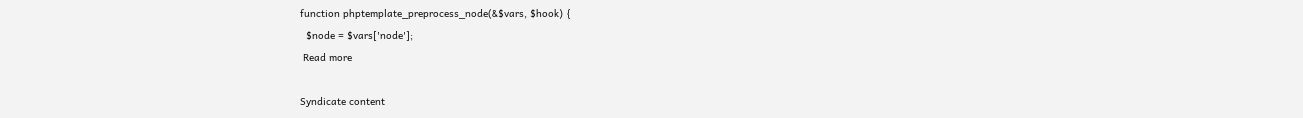function phptemplate_preprocess_node(&$vars, $hook) {
  $node = $vars['node'];
 Read more

Syndicate content